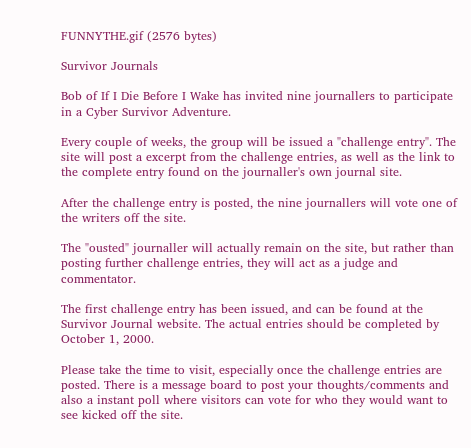FUNNYTHE.gif (2576 bytes)

Survivor Journals

Bob of If I Die Before I Wake has invited nine journallers to participate in a Cyber Survivor Adventure.

Every couple of weeks, the group will be issued a "challenge entry". The site will post a excerpt from the challenge entries, as well as the link to the complete entry found on the journaller's own journal site.

After the challenge entry is posted, the nine journallers will vote one of the writers off the site.

The "ousted" journaller will actually remain on the site, but rather than posting further challenge entries, they will act as a judge and commentator.

The first challenge entry has been issued, and can be found at the Survivor Journal website. The actual entries should be completed by
October 1, 2000.

Please take the time to visit, especially once the challenge entries are posted. There is a message board to post your thoughts/comments and also a instant poll where visitors can vote for who they would want to see kicked off the site.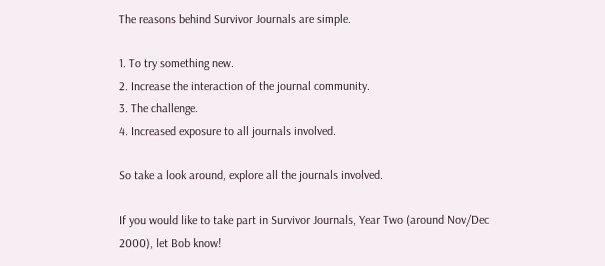The reasons behind Survivor Journals are simple.

1. To try something new.
2. Increase the interaction of the journal community.
3. The challenge.
4. Increased exposure to all journals involved.

So take a look around, explore all the journals involved.

If you would like to take part in Survivor Journals, Year Two (around Nov/Dec 2000), let Bob know!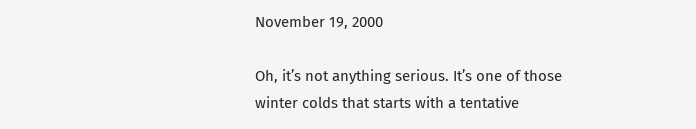November 19, 2000

Oh, it’s not anything serious. It’s one of those winter colds that starts with a tentative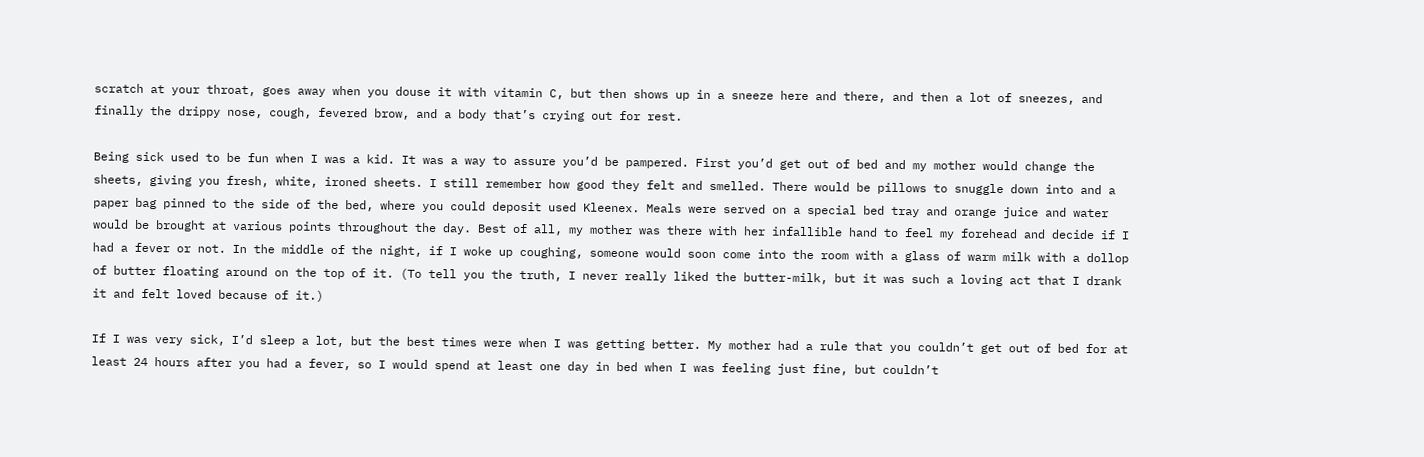scratch at your throat, goes away when you douse it with vitamin C, but then shows up in a sneeze here and there, and then a lot of sneezes, and finally the drippy nose, cough, fevered brow, and a body that’s crying out for rest.

Being sick used to be fun when I was a kid. It was a way to assure you’d be pampered. First you’d get out of bed and my mother would change the sheets, giving you fresh, white, ironed sheets. I still remember how good they felt and smelled. There would be pillows to snuggle down into and a paper bag pinned to the side of the bed, where you could deposit used Kleenex. Meals were served on a special bed tray and orange juice and water would be brought at various points throughout the day. Best of all, my mother was there with her infallible hand to feel my forehead and decide if I had a fever or not. In the middle of the night, if I woke up coughing, someone would soon come into the room with a glass of warm milk with a dollop of butter floating around on the top of it. (To tell you the truth, I never really liked the butter-milk, but it was such a loving act that I drank it and felt loved because of it.)

If I was very sick, I’d sleep a lot, but the best times were when I was getting better. My mother had a rule that you couldn’t get out of bed for at least 24 hours after you had a fever, so I would spend at least one day in bed when I was feeling just fine, but couldn’t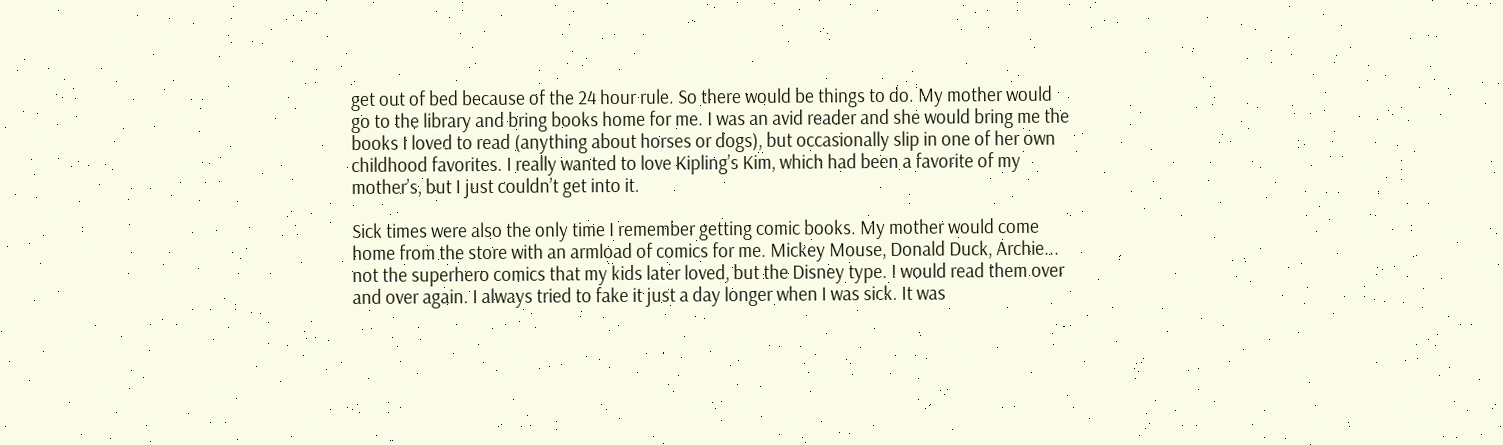get out of bed because of the 24 hour rule. So there would be things to do. My mother would go to the library and bring books home for me. I was an avid reader and she would bring me the books I loved to read (anything about horses or dogs), but occasionally slip in one of her own childhood favorites. I really wanted to love Kipling’s Kim, which had been a favorite of my mother’s, but I just couldn’t get into it.

Sick times were also the only time I remember getting comic books. My mother would come home from the store with an armload of comics for me. Mickey Mouse, Donald Duck, Archie... not the superhero comics that my kids later loved, but the Disney type. I would read them over and over again. I always tried to fake it just a day longer when I was sick. It was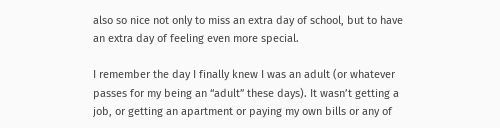also so nice not only to miss an extra day of school, but to have an extra day of feeling even more special.

I remember the day I finally knew I was an adult (or whatever passes for my being an “adult” these days). It wasn’t getting a job, or getting an apartment or paying my own bills or any of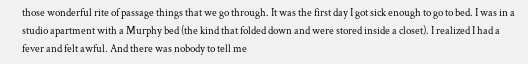those wonderful rite of passage things that we go through. It was the first day I got sick enough to go to bed. I was in a studio apartment with a Murphy bed (the kind that folded down and were stored inside a closet). I realized I had a fever and felt awful. And there was nobody to tell me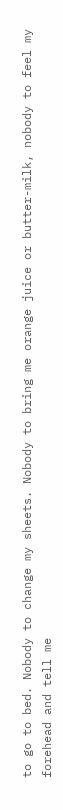to go to bed. Nobody to change my sheets. Nobody to bring me orange juice or butter-milk, nobody to feel my forehead and tell me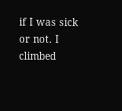if I was sick or not. I climbed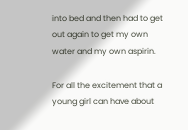into bed and then had to get out again to get my own water and my own aspirin.

For all the excitement that a young girl can have about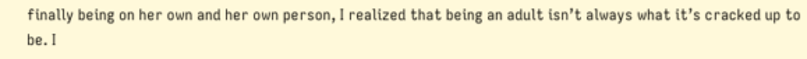finally being on her own and her own person, I realized that being an adult isn’t always what it’s cracked up to be. I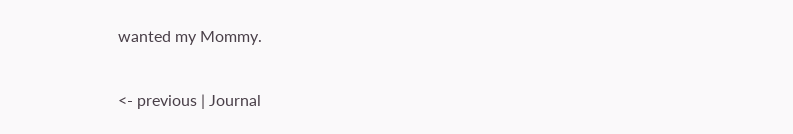wanted my Mommy.

<- previous | Journal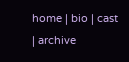home | bio | cast | archive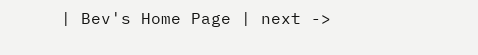| Bev's Home Page | next ->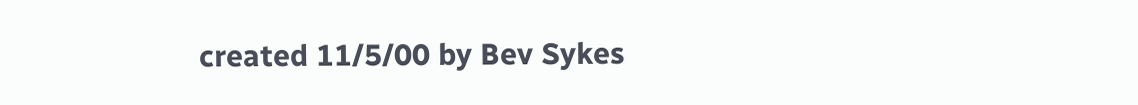created 11/5/00 by Bev Sykes